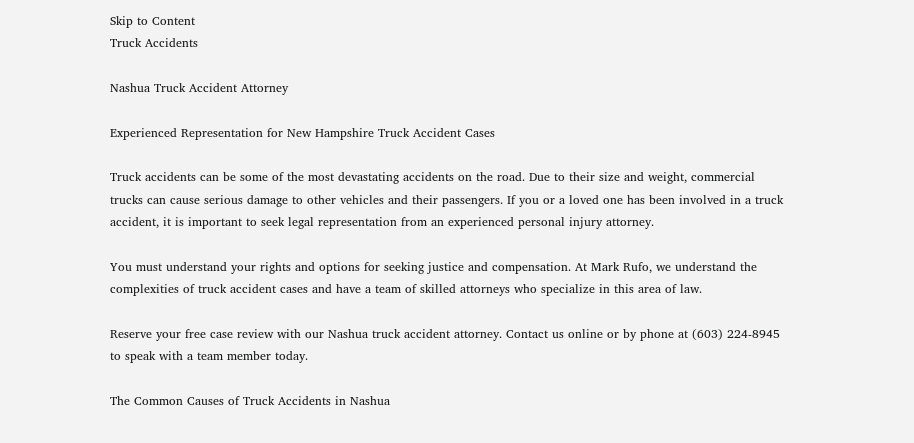Skip to Content
Truck Accidents

Nashua Truck Accident Attorney

Experienced Representation for New Hampshire Truck Accident Cases

Truck accidents can be some of the most devastating accidents on the road. Due to their size and weight, commercial trucks can cause serious damage to other vehicles and their passengers. If you or a loved one has been involved in a truck accident, it is important to seek legal representation from an experienced personal injury attorney.

You must understand your rights and options for seeking justice and compensation. At Mark Rufo, we understand the complexities of truck accident cases and have a team of skilled attorneys who specialize in this area of law.

Reserve your free case review with our Nashua truck accident attorney. Contact us online or by phone at (603) 224-8945 to speak with a team member today.

The Common Causes of Truck Accidents in Nashua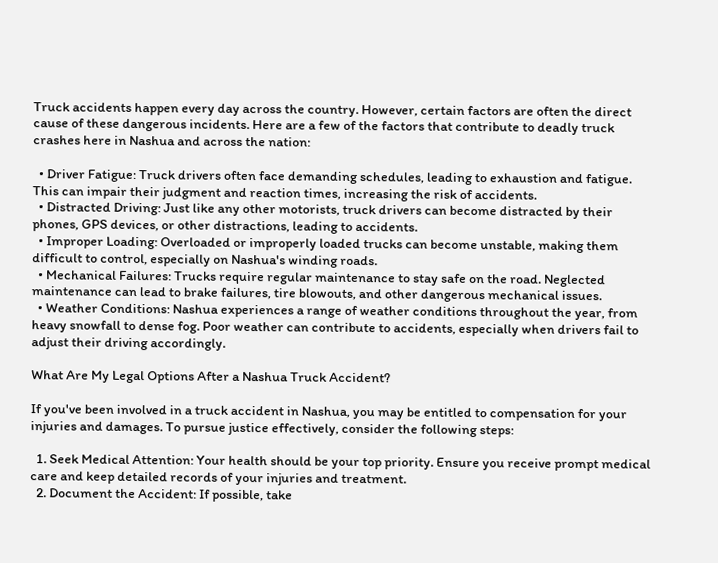Truck accidents happen every day across the country. However, certain factors are often the direct cause of these dangerous incidents. Here are a few of the factors that contribute to deadly truck crashes here in Nashua and across the nation:

  • Driver Fatigue: Truck drivers often face demanding schedules, leading to exhaustion and fatigue. This can impair their judgment and reaction times, increasing the risk of accidents.
  • Distracted Driving: Just like any other motorists, truck drivers can become distracted by their phones, GPS devices, or other distractions, leading to accidents.
  • Improper Loading: Overloaded or improperly loaded trucks can become unstable, making them difficult to control, especially on Nashua's winding roads.
  • Mechanical Failures: Trucks require regular maintenance to stay safe on the road. Neglected maintenance can lead to brake failures, tire blowouts, and other dangerous mechanical issues.
  • Weather Conditions: Nashua experiences a range of weather conditions throughout the year, from heavy snowfall to dense fog. Poor weather can contribute to accidents, especially when drivers fail to adjust their driving accordingly.

What Are My Legal Options After a Nashua Truck Accident?

If you've been involved in a truck accident in Nashua, you may be entitled to compensation for your injuries and damages. To pursue justice effectively, consider the following steps:

  1. Seek Medical Attention: Your health should be your top priority. Ensure you receive prompt medical care and keep detailed records of your injuries and treatment.
  2. Document the Accident: If possible, take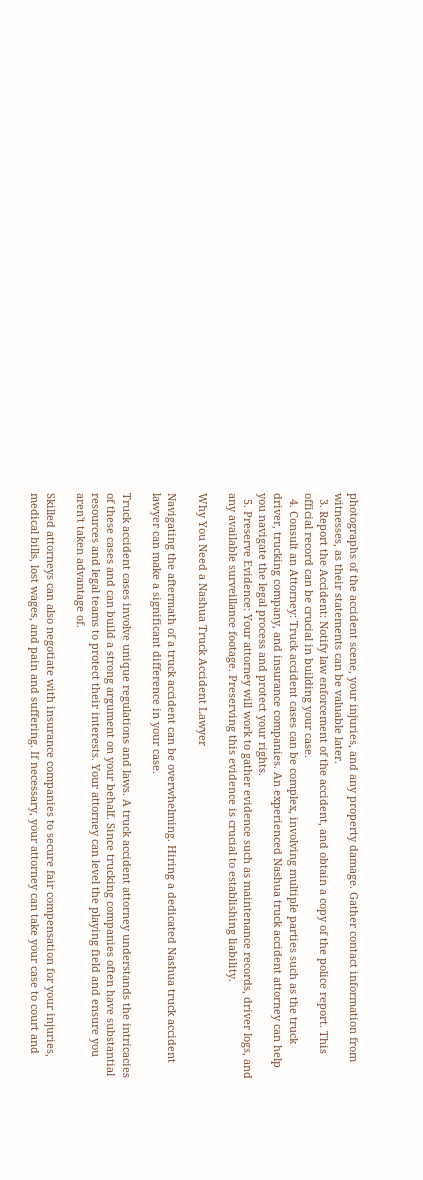photographs of the accident scene, your injuries, and any property damage. Gather contact information from witnesses, as their statements can be valuable later.
  3. Report the Accident: Notify law enforcement of the accident, and obtain a copy of the police report. This official record can be crucial in building your case.
  4. Consult an Attorney: Truck accident cases can be complex, involving multiple parties such as the truck driver, trucking company, and insurance companies. An experienced Nashua truck accident attorney can help you navigate the legal process and protect your rights.
  5. Preserve Evidence: Your attorney will work to gather evidence such as maintenance records, driver logs, and any available surveillance footage. Preserving this evidence is crucial to establishing liability.

Why You Need a Nashua Truck Accident Lawyer

Navigating the aftermath of a truck accident can be overwhelming. Hiring a dedicated Nashua truck accident lawyer can make a significant difference in your case.

Truck accident cases involve unique regulations and laws. A truck accident attorney understands the intricacies of these cases and can build a strong argument on your behalf. Since trucking companies often have substantial resources and legal teams to protect their interests. Your attorney can level the playing field and ensure you aren't taken advantage of.

Skilled attorneys can also negotiate with insurance companies to secure fair compensation for your injuries, medical bills, lost wages, and pain and suffering. If necessary, your attorney can take your case to court and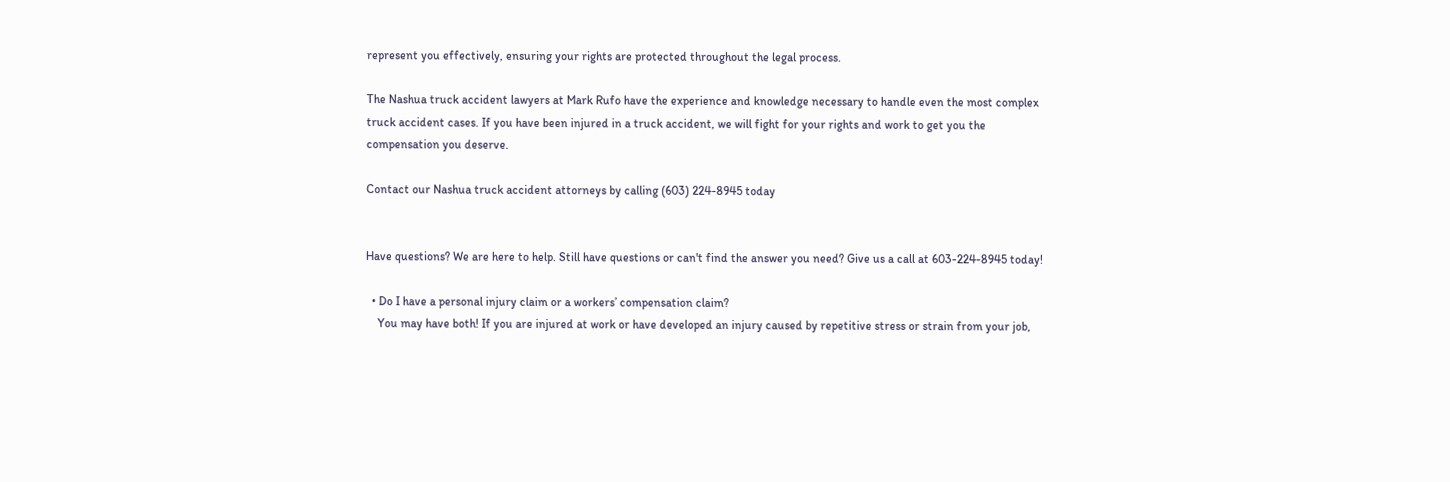represent you effectively, ensuring your rights are protected throughout the legal process.

The Nashua truck accident lawyers at Mark Rufo have the experience and knowledge necessary to handle even the most complex truck accident cases. If you have been injured in a truck accident, we will fight for your rights and work to get you the compensation you deserve.

Contact our Nashua truck accident attorneys by calling (603) 224-8945 today


Have questions? We are here to help. Still have questions or can't find the answer you need? Give us a call at 603-224-8945 today!

  • Do I have a personal injury claim or a workers’ compensation claim?
    You may have both! If you are injured at work or have developed an injury caused by repetitive stress or strain from your job,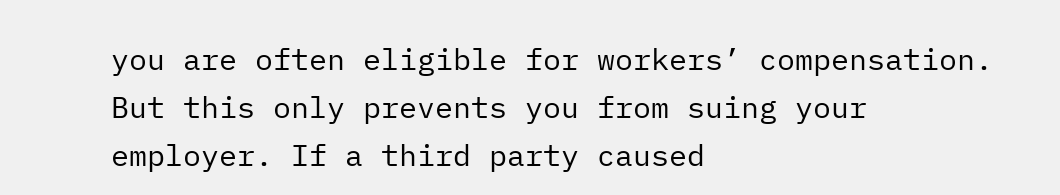you are often eligible for workers’ compensation. But this only prevents you from suing your employer. If a third party caused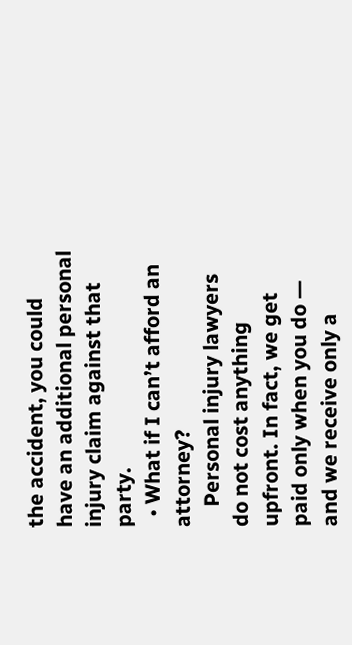the accident, you could have an additional personal injury claim against that party.
  • What if I can’t afford an attorney?
    Personal injury lawyers do not cost anything upfront. In fact, we get paid only when you do — and we receive only a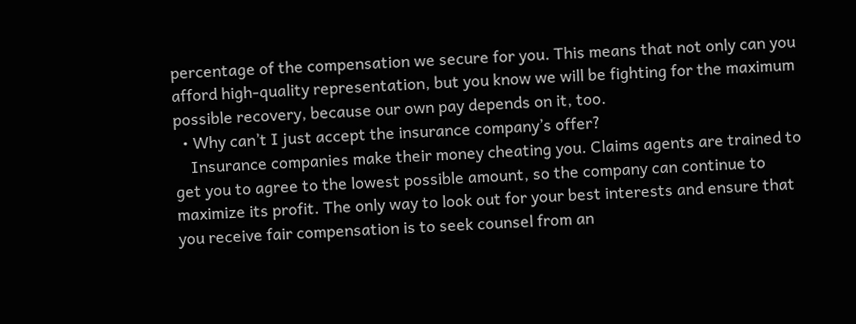percentage of the compensation we secure for you. This means that not only can you afford high-quality representation, but you know we will be fighting for the maximum possible recovery, because our own pay depends on it, too.
  • Why can’t I just accept the insurance company’s offer?
    Insurance companies make their money cheating you. Claims agents are trained to get you to agree to the lowest possible amount, so the company can continue to maximize its profit. The only way to look out for your best interests and ensure that you receive fair compensation is to seek counsel from an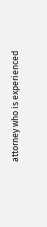attorney who is experienced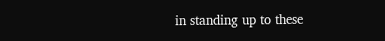in standing up to these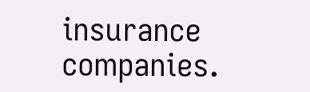insurance companies.